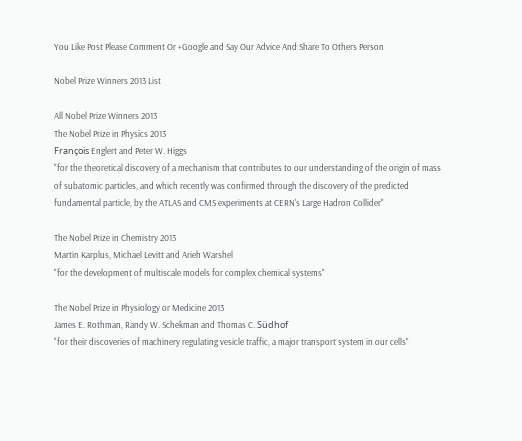You Like Post Please Comment Or +Google and Say Our Advice And Share To Others Person

Nobel Prize Winners 2013 List

All Nobel Prize Winners 2013
The Nobel Prize in Physics 2013
François Englert and Peter W. Higgs
"for the theoretical discovery of a mechanism that contributes to our understanding of the origin of mass of subatomic particles, and which recently was confirmed through the discovery of the predicted fundamental particle, by the ATLAS and CMS experiments at CERN's Large Hadron Collider"

The Nobel Prize in Chemistry 2013
Martin Karplus, Michael Levitt and Arieh Warshel
"for the development of multiscale models for complex chemical systems"

The Nobel Prize in Physiology or Medicine 2013
James E. Rothman, Randy W. Schekman and Thomas C. Südhof
"for their discoveries of machinery regulating vesicle traffic, a major transport system in our cells"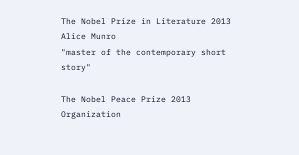The Nobel Prize in Literature 2013
Alice Munro
"master of the contemporary short story"

The Nobel Peace Prize 2013
Organization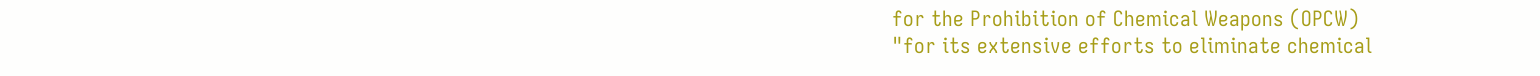for the Prohibition of Chemical Weapons (OPCW)
"for its extensive efforts to eliminate chemical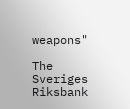weapons"

The Sveriges Riksbank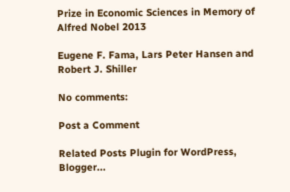Prize in Economic Sciences in Memory of Alfred Nobel 2013

Eugene F. Fama, Lars Peter Hansen and Robert J. Shiller

No comments:

Post a Comment

Related Posts Plugin for WordPress, Blogger...